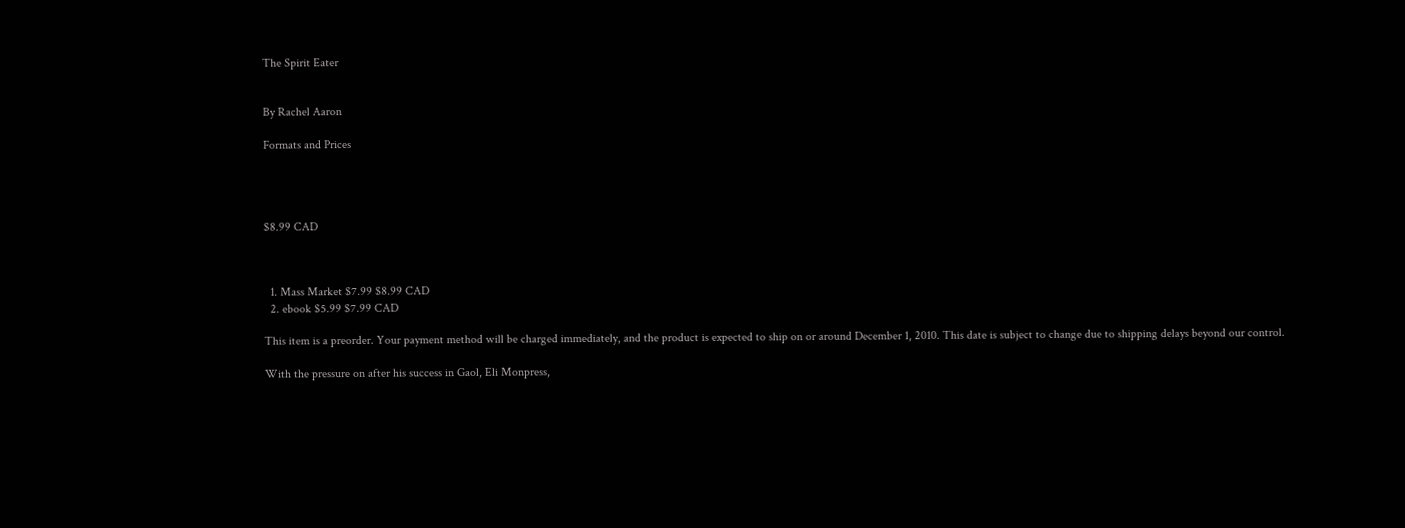The Spirit Eater


By Rachel Aaron

Formats and Prices




$8.99 CAD



  1. Mass Market $7.99 $8.99 CAD
  2. ebook $5.99 $7.99 CAD

This item is a preorder. Your payment method will be charged immediately, and the product is expected to ship on or around December 1, 2010. This date is subject to change due to shipping delays beyond our control.

With the pressure on after his success in Gaol, Eli Monpress,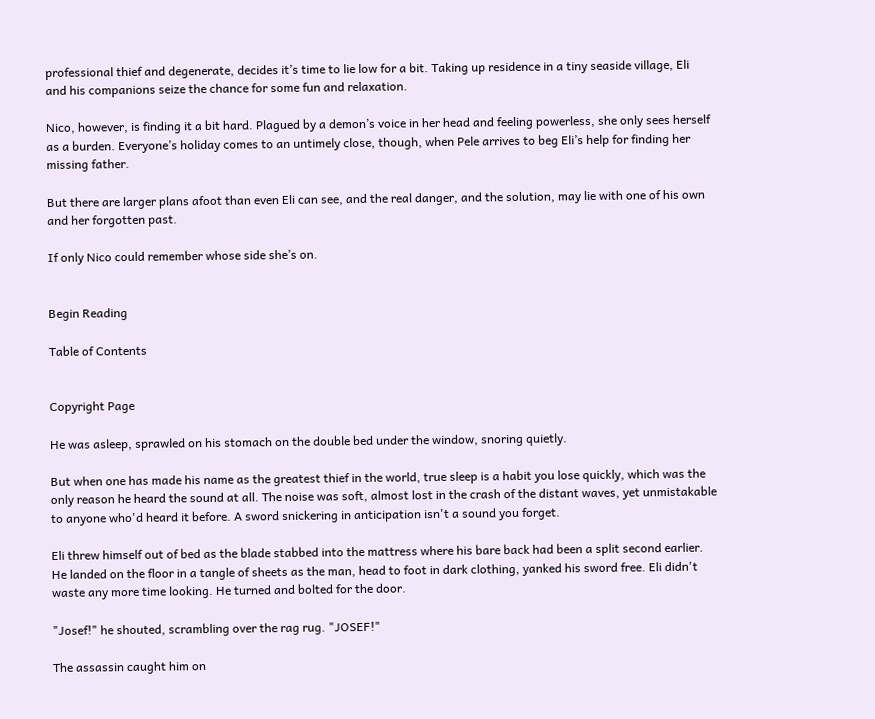professional thief and degenerate, decides it’s time to lie low for a bit. Taking up residence in a tiny seaside village, Eli and his companions seize the chance for some fun and relaxation.

Nico, however, is finding it a bit hard. Plagued by a demon’s voice in her head and feeling powerless, she only sees herself as a burden. Everyone’s holiday comes to an untimely close, though, when Pele arrives to beg Eli’s help for finding her missing father.

But there are larger plans afoot than even Eli can see, and the real danger, and the solution, may lie with one of his own and her forgotten past.

If only Nico could remember whose side she’s on.


Begin Reading

Table of Contents


Copyright Page

He was asleep, sprawled on his stomach on the double bed under the window, snoring quietly.

But when one has made his name as the greatest thief in the world, true sleep is a habit you lose quickly, which was the only reason he heard the sound at all. The noise was soft, almost lost in the crash of the distant waves, yet unmistakable to anyone who'd heard it before. A sword snickering in anticipation isn't a sound you forget.

Eli threw himself out of bed as the blade stabbed into the mattress where his bare back had been a split second earlier. He landed on the floor in a tangle of sheets as the man, head to foot in dark clothing, yanked his sword free. Eli didn't waste any more time looking. He turned and bolted for the door.

"Josef!" he shouted, scrambling over the rag rug. "JOSEF!"

The assassin caught him on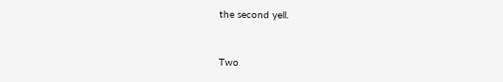the second yell.


Two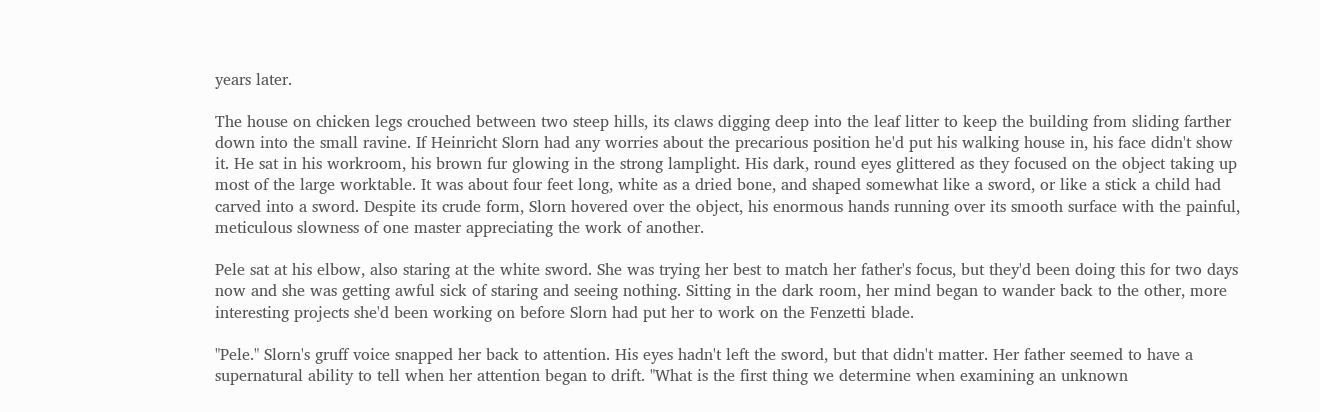years later.

The house on chicken legs crouched between two steep hills, its claws digging deep into the leaf litter to keep the building from sliding farther down into the small ravine. If Heinricht Slorn had any worries about the precarious position he'd put his walking house in, his face didn't show it. He sat in his workroom, his brown fur glowing in the strong lamplight. His dark, round eyes glittered as they focused on the object taking up most of the large worktable. It was about four feet long, white as a dried bone, and shaped somewhat like a sword, or like a stick a child had carved into a sword. Despite its crude form, Slorn hovered over the object, his enormous hands running over its smooth surface with the painful, meticulous slowness of one master appreciating the work of another.

Pele sat at his elbow, also staring at the white sword. She was trying her best to match her father's focus, but they'd been doing this for two days now and she was getting awful sick of staring and seeing nothing. Sitting in the dark room, her mind began to wander back to the other, more interesting projects she'd been working on before Slorn had put her to work on the Fenzetti blade.

"Pele." Slorn's gruff voice snapped her back to attention. His eyes hadn't left the sword, but that didn't matter. Her father seemed to have a supernatural ability to tell when her attention began to drift. "What is the first thing we determine when examining an unknown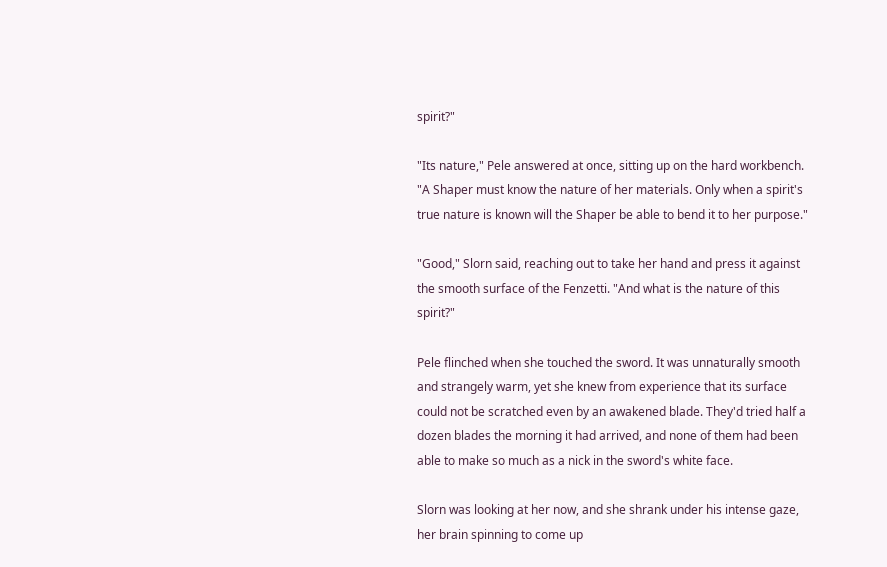spirit?"

"Its nature," Pele answered at once, sitting up on the hard workbench. "A Shaper must know the nature of her materials. Only when a spirit's true nature is known will the Shaper be able to bend it to her purpose."

"Good," Slorn said, reaching out to take her hand and press it against the smooth surface of the Fenzetti. "And what is the nature of this spirit?"

Pele flinched when she touched the sword. It was unnaturally smooth and strangely warm, yet she knew from experience that its surface could not be scratched even by an awakened blade. They'd tried half a dozen blades the morning it had arrived, and none of them had been able to make so much as a nick in the sword's white face.

Slorn was looking at her now, and she shrank under his intense gaze, her brain spinning to come up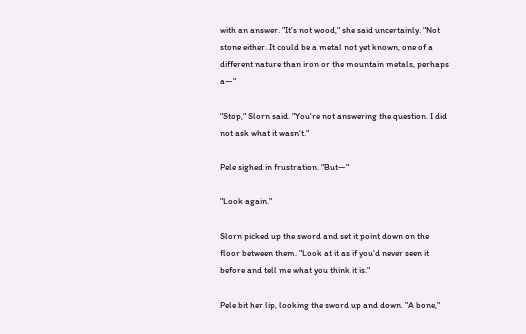with an answer. "It's not wood," she said uncertainly. "Not stone either. It could be a metal not yet known, one of a different nature than iron or the mountain metals, perhaps a—"

"Stop," Slorn said. "You're not answering the question. I did not ask what it wasn't."

Pele sighed in frustration. "But—"

"Look again."

Slorn picked up the sword and set it point down on the floor between them. "Look at it as if you'd never seen it before and tell me what you think it is."

Pele bit her lip, looking the sword up and down. "A bone,"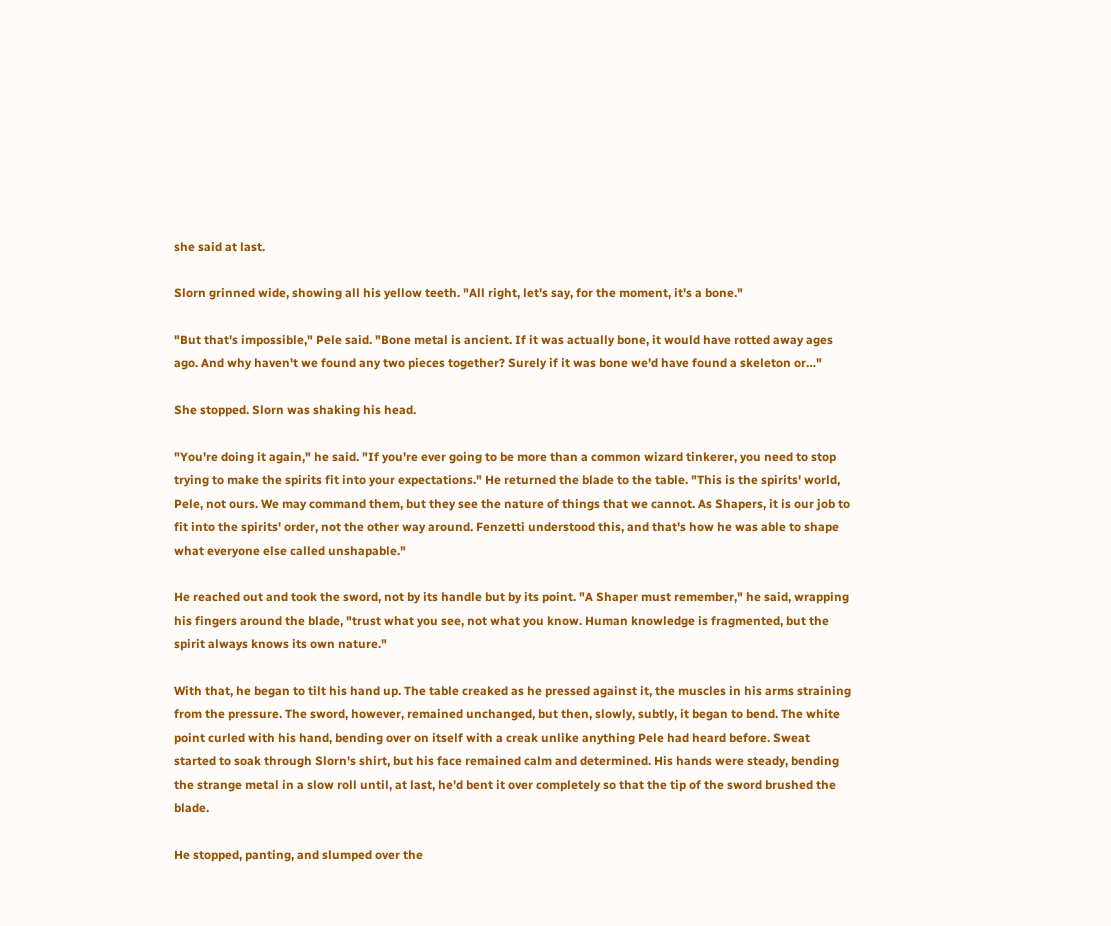she said at last.

Slorn grinned wide, showing all his yellow teeth. "All right, let's say, for the moment, it's a bone."

"But that's impossible," Pele said. "Bone metal is ancient. If it was actually bone, it would have rotted away ages ago. And why haven't we found any two pieces together? Surely if it was bone we'd have found a skeleton or…"

She stopped. Slorn was shaking his head.

"You're doing it again," he said. "If you're ever going to be more than a common wizard tinkerer, you need to stop trying to make the spirits fit into your expectations." He returned the blade to the table. "This is the spirits' world, Pele, not ours. We may command them, but they see the nature of things that we cannot. As Shapers, it is our job to fit into the spirits' order, not the other way around. Fenzetti understood this, and that's how he was able to shape what everyone else called unshapable."

He reached out and took the sword, not by its handle but by its point. "A Shaper must remember," he said, wrapping his fingers around the blade, "trust what you see, not what you know. Human knowledge is fragmented, but the spirit always knows its own nature."

With that, he began to tilt his hand up. The table creaked as he pressed against it, the muscles in his arms straining from the pressure. The sword, however, remained unchanged, but then, slowly, subtly, it began to bend. The white point curled with his hand, bending over on itself with a creak unlike anything Pele had heard before. Sweat started to soak through Slorn's shirt, but his face remained calm and determined. His hands were steady, bending the strange metal in a slow roll until, at last, he'd bent it over completely so that the tip of the sword brushed the blade.

He stopped, panting, and slumped over the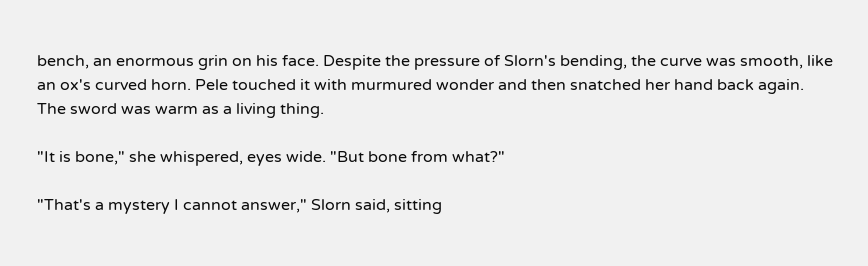bench, an enormous grin on his face. Despite the pressure of Slorn's bending, the curve was smooth, like an ox's curved horn. Pele touched it with murmured wonder and then snatched her hand back again. The sword was warm as a living thing.

"It is bone," she whispered, eyes wide. "But bone from what?"

"That's a mystery I cannot answer," Slorn said, sitting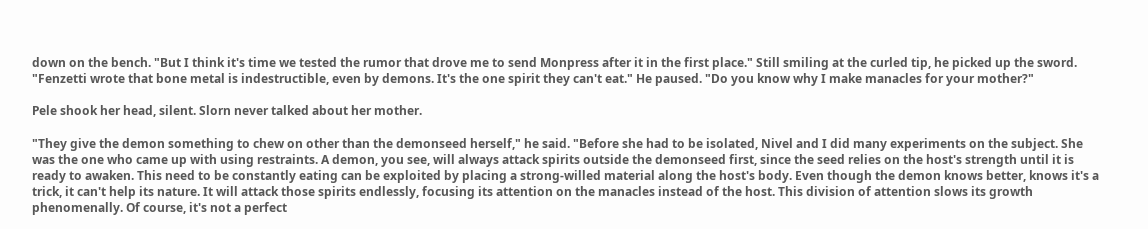down on the bench. "But I think it's time we tested the rumor that drove me to send Monpress after it in the first place." Still smiling at the curled tip, he picked up the sword. "Fenzetti wrote that bone metal is indestructible, even by demons. It's the one spirit they can't eat." He paused. "Do you know why I make manacles for your mother?"

Pele shook her head, silent. Slorn never talked about her mother.

"They give the demon something to chew on other than the demonseed herself," he said. "Before she had to be isolated, Nivel and I did many experiments on the subject. She was the one who came up with using restraints. A demon, you see, will always attack spirits outside the demonseed first, since the seed relies on the host's strength until it is ready to awaken. This need to be constantly eating can be exploited by placing a strong-willed material along the host's body. Even though the demon knows better, knows it's a trick, it can't help its nature. It will attack those spirits endlessly, focusing its attention on the manacles instead of the host. This division of attention slows its growth phenomenally. Of course, it's not a perfect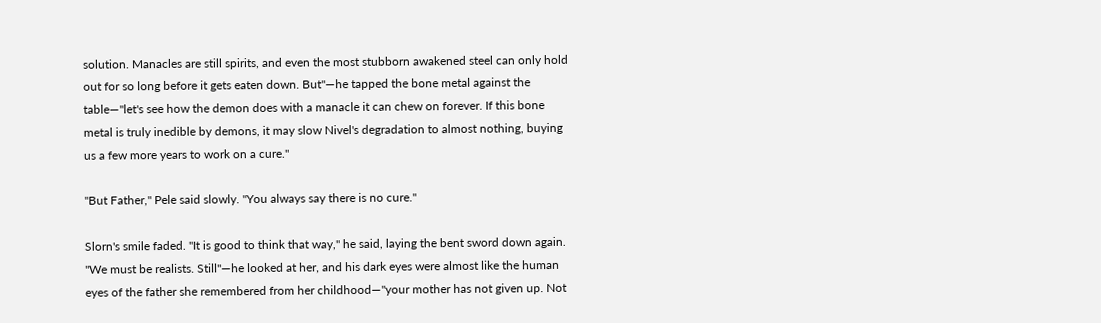solution. Manacles are still spirits, and even the most stubborn awakened steel can only hold out for so long before it gets eaten down. But"—he tapped the bone metal against the table—"let's see how the demon does with a manacle it can chew on forever. If this bone metal is truly inedible by demons, it may slow Nivel's degradation to almost nothing, buying us a few more years to work on a cure."

"But Father," Pele said slowly. "You always say there is no cure."

Slorn's smile faded. "It is good to think that way," he said, laying the bent sword down again. "We must be realists. Still"—he looked at her, and his dark eyes were almost like the human eyes of the father she remembered from her childhood—"your mother has not given up. Not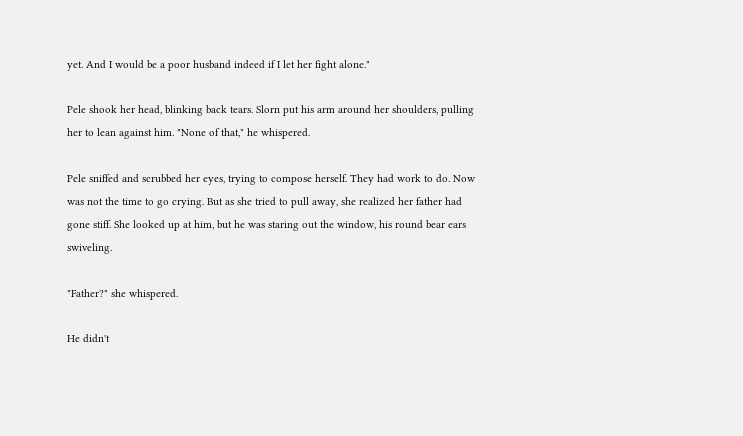yet. And I would be a poor husband indeed if I let her fight alone."

Pele shook her head, blinking back tears. Slorn put his arm around her shoulders, pulling her to lean against him. "None of that," he whispered.

Pele sniffed and scrubbed her eyes, trying to compose herself. They had work to do. Now was not the time to go crying. But as she tried to pull away, she realized her father had gone stiff. She looked up at him, but he was staring out the window, his round bear ears swiveling.

"Father?" she whispered.

He didn't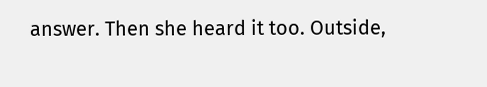answer. Then she heard it too. Outside,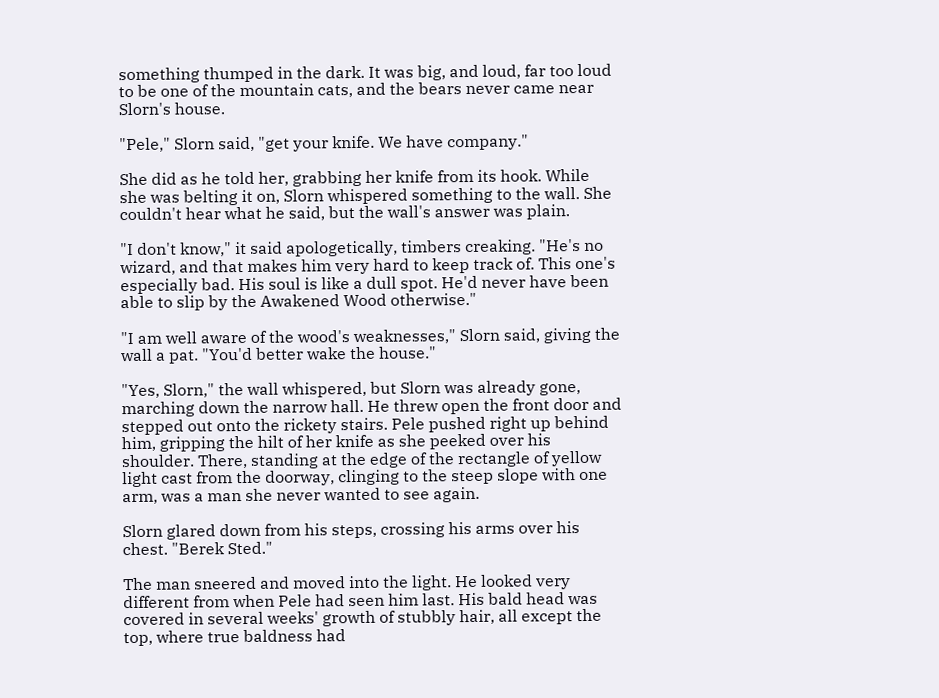something thumped in the dark. It was big, and loud, far too loud to be one of the mountain cats, and the bears never came near Slorn's house.

"Pele," Slorn said, "get your knife. We have company."

She did as he told her, grabbing her knife from its hook. While she was belting it on, Slorn whispered something to the wall. She couldn't hear what he said, but the wall's answer was plain.

"I don't know," it said apologetically, timbers creaking. "He's no wizard, and that makes him very hard to keep track of. This one's especially bad. His soul is like a dull spot. He'd never have been able to slip by the Awakened Wood otherwise."

"I am well aware of the wood's weaknesses," Slorn said, giving the wall a pat. "You'd better wake the house."

"Yes, Slorn," the wall whispered, but Slorn was already gone, marching down the narrow hall. He threw open the front door and stepped out onto the rickety stairs. Pele pushed right up behind him, gripping the hilt of her knife as she peeked over his shoulder. There, standing at the edge of the rectangle of yellow light cast from the doorway, clinging to the steep slope with one arm, was a man she never wanted to see again.

Slorn glared down from his steps, crossing his arms over his chest. "Berek Sted."

The man sneered and moved into the light. He looked very different from when Pele had seen him last. His bald head was covered in several weeks' growth of stubbly hair, all except the top, where true baldness had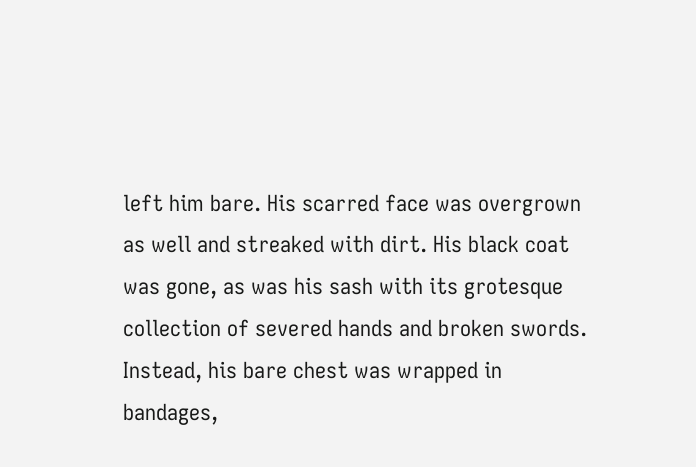left him bare. His scarred face was overgrown as well and streaked with dirt. His black coat was gone, as was his sash with its grotesque collection of severed hands and broken swords. Instead, his bare chest was wrapped in bandages,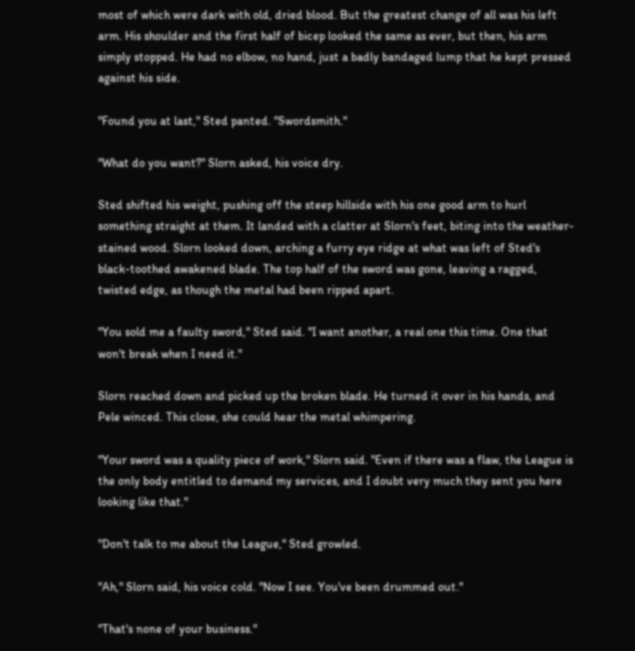most of which were dark with old, dried blood. But the greatest change of all was his left arm. His shoulder and the first half of bicep looked the same as ever, but then, his arm simply stopped. He had no elbow, no hand, just a badly bandaged lump that he kept pressed against his side.

"Found you at last," Sted panted. "Swordsmith."

"What do you want?" Slorn asked, his voice dry.

Sted shifted his weight, pushing off the steep hillside with his one good arm to hurl something straight at them. It landed with a clatter at Slorn's feet, biting into the weather-stained wood. Slorn looked down, arching a furry eye ridge at what was left of Sted's black-toothed awakened blade. The top half of the sword was gone, leaving a ragged, twisted edge, as though the metal had been ripped apart.

"You sold me a faulty sword," Sted said. "I want another, a real one this time. One that won't break when I need it."

Slorn reached down and picked up the broken blade. He turned it over in his hands, and Pele winced. This close, she could hear the metal whimpering.

"Your sword was a quality piece of work," Slorn said. "Even if there was a flaw, the League is the only body entitled to demand my services, and I doubt very much they sent you here looking like that."

"Don't talk to me about the League," Sted growled.

"Ah," Slorn said, his voice cold. "Now I see. You've been drummed out."

"That's none of your business."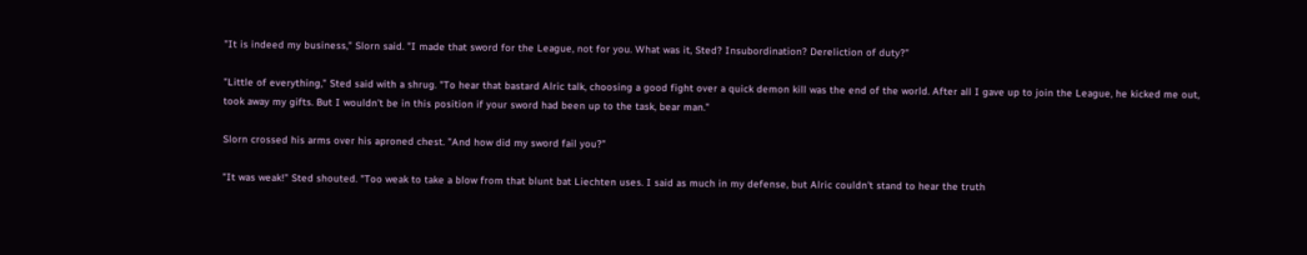"It is indeed my business," Slorn said. "I made that sword for the League, not for you. What was it, Sted? Insubordination? Dereliction of duty?"

"Little of everything," Sted said with a shrug. "To hear that bastard Alric talk, choosing a good fight over a quick demon kill was the end of the world. After all I gave up to join the League, he kicked me out, took away my gifts. But I wouldn't be in this position if your sword had been up to the task, bear man."

Slorn crossed his arms over his aproned chest. "And how did my sword fail you?"

"It was weak!" Sted shouted. "Too weak to take a blow from that blunt bat Liechten uses. I said as much in my defense, but Alric couldn't stand to hear the truth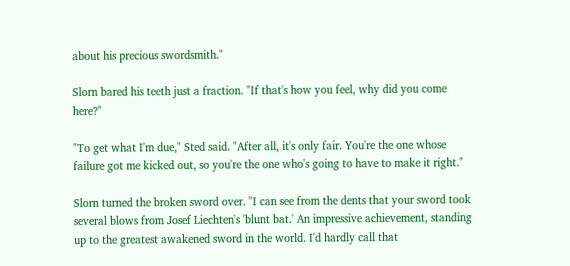about his precious swordsmith."

Slorn bared his teeth just a fraction. "If that's how you feel, why did you come here?"

"To get what I'm due," Sted said. "After all, it's only fair. You're the one whose failure got me kicked out, so you're the one who's going to have to make it right."

Slorn turned the broken sword over. "I can see from the dents that your sword took several blows from Josef Liechten's 'blunt bat.' An impressive achievement, standing up to the greatest awakened sword in the world. I'd hardly call that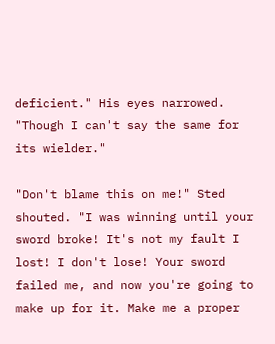deficient." His eyes narrowed. "Though I can't say the same for its wielder."

"Don't blame this on me!" Sted shouted. "I was winning until your sword broke! It's not my fault I lost! I don't lose! Your sword failed me, and now you're going to make up for it. Make me a proper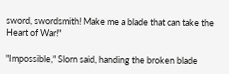sword, swordsmith! Make me a blade that can take the Heart of War!"

"Impossible," Slorn said, handing the broken blade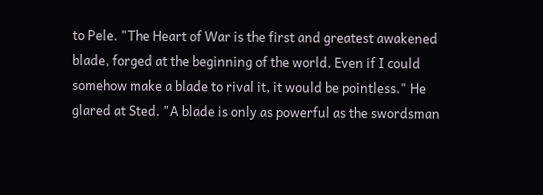to Pele. "The Heart of War is the first and greatest awakened blade, forged at the beginning of the world. Even if I could somehow make a blade to rival it, it would be pointless." He glared at Sted. "A blade is only as powerful as the swordsman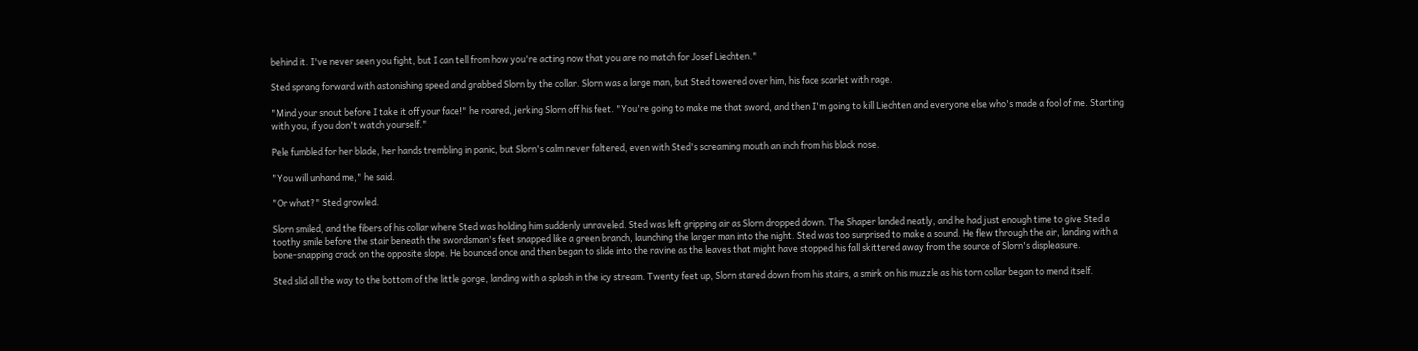behind it. I've never seen you fight, but I can tell from how you're acting now that you are no match for Josef Liechten."

Sted sprang forward with astonishing speed and grabbed Slorn by the collar. Slorn was a large man, but Sted towered over him, his face scarlet with rage.

"Mind your snout before I take it off your face!" he roared, jerking Slorn off his feet. "You're going to make me that sword, and then I'm going to kill Liechten and everyone else who's made a fool of me. Starting with you, if you don't watch yourself."

Pele fumbled for her blade, her hands trembling in panic, but Slorn's calm never faltered, even with Sted's screaming mouth an inch from his black nose.

"You will unhand me," he said.

"Or what?" Sted growled.

Slorn smiled, and the fibers of his collar where Sted was holding him suddenly unraveled. Sted was left gripping air as Slorn dropped down. The Shaper landed neatly, and he had just enough time to give Sted a toothy smile before the stair beneath the swordsman's feet snapped like a green branch, launching the larger man into the night. Sted was too surprised to make a sound. He flew through the air, landing with a bone-snapping crack on the opposite slope. He bounced once and then began to slide into the ravine as the leaves that might have stopped his fall skittered away from the source of Slorn's displeasure.

Sted slid all the way to the bottom of the little gorge, landing with a splash in the icy stream. Twenty feet up, Slorn stared down from his stairs, a smirk on his muzzle as his torn collar began to mend itself.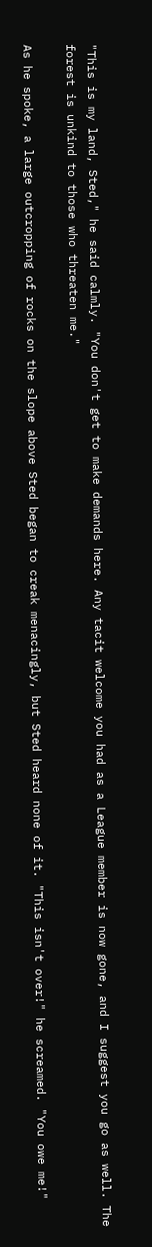"This is my land, Sted," he said calmly. "You don't get to make demands here. Any tacit welcome you had as a League member is now gone, and I suggest you go as well. The forest is unkind to those who threaten me."

As he spoke, a large outcropping of rocks on the slope above Sted began to creak menacingly, but Sted heard none of it. "This isn't over!" he screamed. "You owe me!"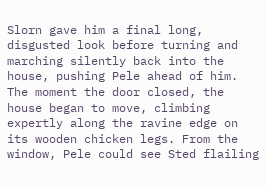Slorn gave him a final long, disgusted look before turning and marching silently back into the house, pushing Pele ahead of him. The moment the door closed, the house began to move, climbing expertly along the ravine edge on its wooden chicken legs. From the window, Pele could see Sted flailing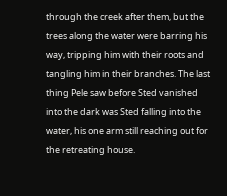through the creek after them, but the trees along the water were barring his way, tripping him with their roots and tangling him in their branches. The last thing Pele saw before Sted vanished into the dark was Sted falling into the water, his one arm still reaching out for the retreating house.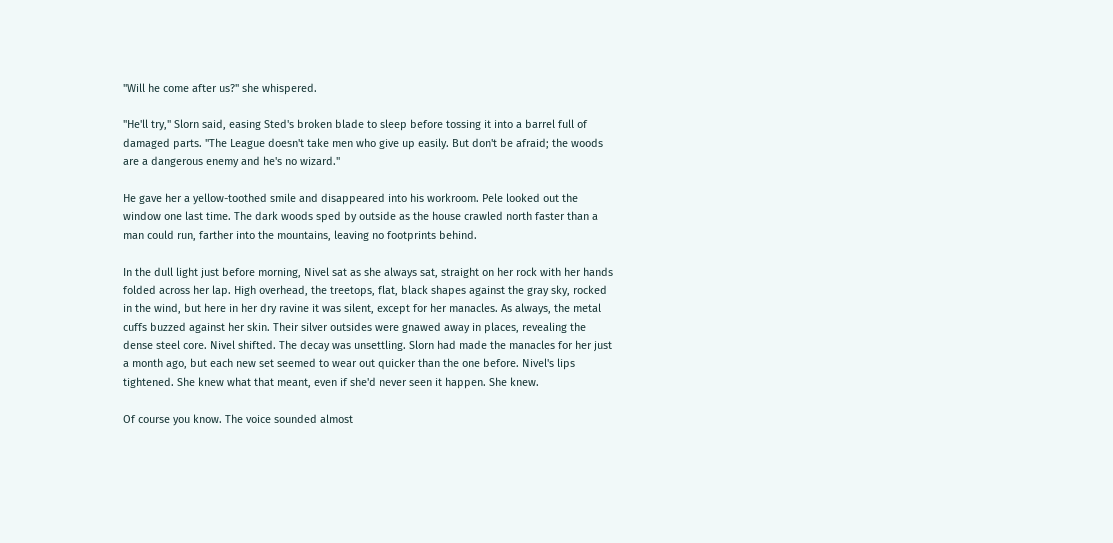"Will he come after us?" she whispered.

"He'll try," Slorn said, easing Sted's broken blade to sleep before tossing it into a barrel full of damaged parts. "The League doesn't take men who give up easily. But don't be afraid; the woods are a dangerous enemy and he's no wizard."

He gave her a yellow-toothed smile and disappeared into his workroom. Pele looked out the window one last time. The dark woods sped by outside as the house crawled north faster than a man could run, farther into the mountains, leaving no footprints behind.

In the dull light just before morning, Nivel sat as she always sat, straight on her rock with her hands folded across her lap. High overhead, the treetops, flat, black shapes against the gray sky, rocked in the wind, but here in her dry ravine it was silent, except for her manacles. As always, the metal cuffs buzzed against her skin. Their silver outsides were gnawed away in places, revealing the dense steel core. Nivel shifted. The decay was unsettling. Slorn had made the manacles for her just a month ago, but each new set seemed to wear out quicker than the one before. Nivel's lips tightened. She knew what that meant, even if she'd never seen it happen. She knew.

Of course you know. The voice sounded almost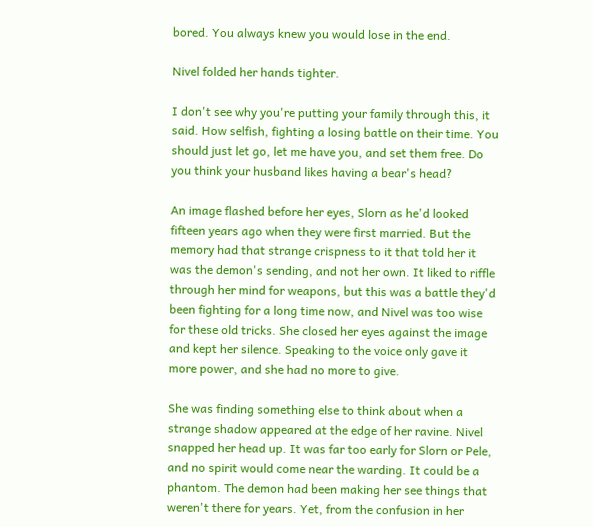bored. You always knew you would lose in the end.

Nivel folded her hands tighter.

I don't see why you're putting your family through this, it said. How selfish, fighting a losing battle on their time. You should just let go, let me have you, and set them free. Do you think your husband likes having a bear's head?

An image flashed before her eyes, Slorn as he'd looked fifteen years ago when they were first married. But the memory had that strange crispness to it that told her it was the demon's sending, and not her own. It liked to riffle through her mind for weapons, but this was a battle they'd been fighting for a long time now, and Nivel was too wise for these old tricks. She closed her eyes against the image and kept her silence. Speaking to the voice only gave it more power, and she had no more to give.

She was finding something else to think about when a strange shadow appeared at the edge of her ravine. Nivel snapped her head up. It was far too early for Slorn or Pele, and no spirit would come near the warding. It could be a phantom. The demon had been making her see things that weren't there for years. Yet, from the confusion in her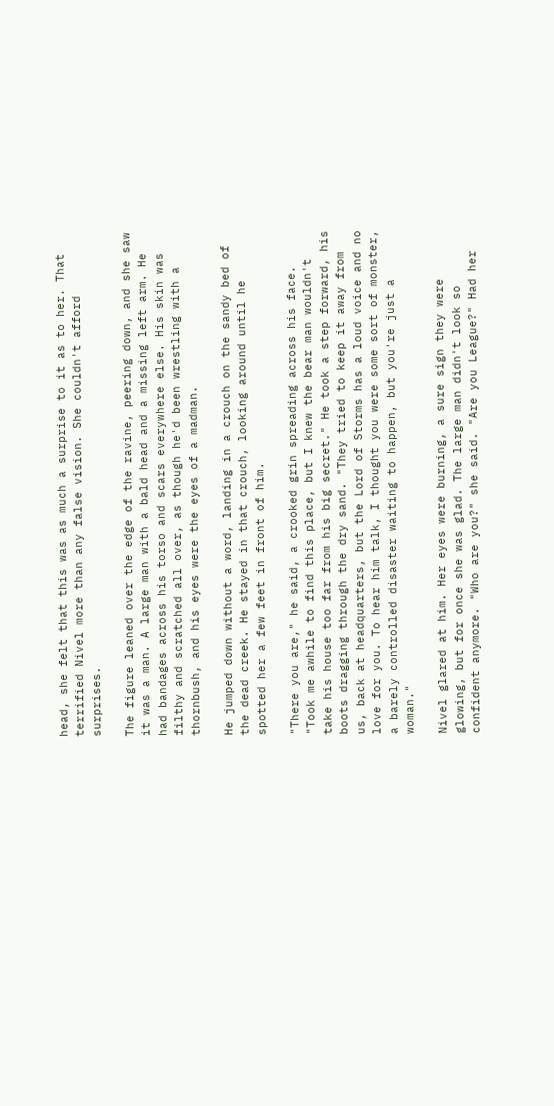head, she felt that this was as much a surprise to it as to her. That terrified Nivel more than any false vision. She couldn't afford surprises.

The figure leaned over the edge of the ravine, peering down, and she saw it was a man. A large man with a bald head and a missing left arm. He had bandages across his torso and scars everywhere else. His skin was filthy and scratched all over, as though he'd been wrestling with a thornbush, and his eyes were the eyes of a madman.

He jumped down without a word, landing in a crouch on the sandy bed of the dead creek. He stayed in that crouch, looking around until he spotted her a few feet in front of him.

"There you are," he said, a crooked grin spreading across his face. "Took me awhile to find this place, but I knew the bear man wouldn't take his house too far from his big secret." He took a step forward, his boots dragging through the dry sand. "They tried to keep it away from us, back at headquarters, but the Lord of Storms has a loud voice and no love for you. To hear him talk, I thought you were some sort of monster, a barely controlled disaster waiting to happen, but you're just a woman."

Nivel glared at him. Her eyes were burning, a sure sign they were glowing, but for once she was glad. The large man didn't look so confident anymore. "Who are you?" she said. "Are you League?" Had her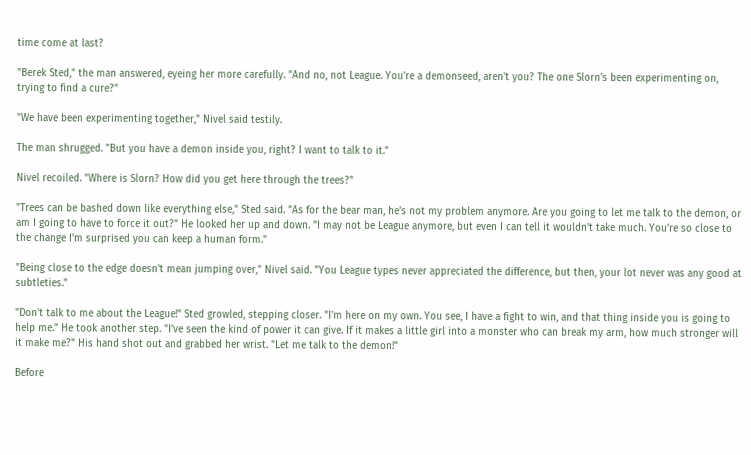time come at last?

"Berek Sted," the man answered, eyeing her more carefully. "And no, not League. You're a demonseed, aren't you? The one Slorn's been experimenting on, trying to find a cure?"

"We have been experimenting together," Nivel said testily.

The man shrugged. "But you have a demon inside you, right? I want to talk to it."

Nivel recoiled. "Where is Slorn? How did you get here through the trees?"

"Trees can be bashed down like everything else," Sted said. "As for the bear man, he's not my problem anymore. Are you going to let me talk to the demon, or am I going to have to force it out?" He looked her up and down. "I may not be League anymore, but even I can tell it wouldn't take much. You're so close to the change I'm surprised you can keep a human form."

"Being close to the edge doesn't mean jumping over," Nivel said. "You League types never appreciated the difference, but then, your lot never was any good at subtleties."

"Don't talk to me about the League!" Sted growled, stepping closer. "I'm here on my own. You see, I have a fight to win, and that thing inside you is going to help me." He took another step. "I've seen the kind of power it can give. If it makes a little girl into a monster who can break my arm, how much stronger will it make me?" His hand shot out and grabbed her wrist. "Let me talk to the demon!"

Before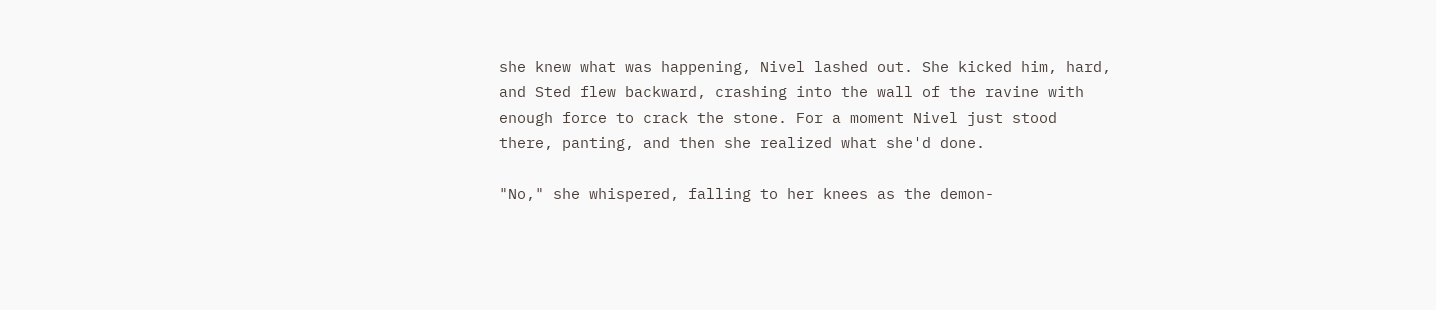she knew what was happening, Nivel lashed out. She kicked him, hard, and Sted flew backward, crashing into the wall of the ravine with enough force to crack the stone. For a moment Nivel just stood there, panting, and then she realized what she'd done.

"No," she whispered, falling to her knees as the demon-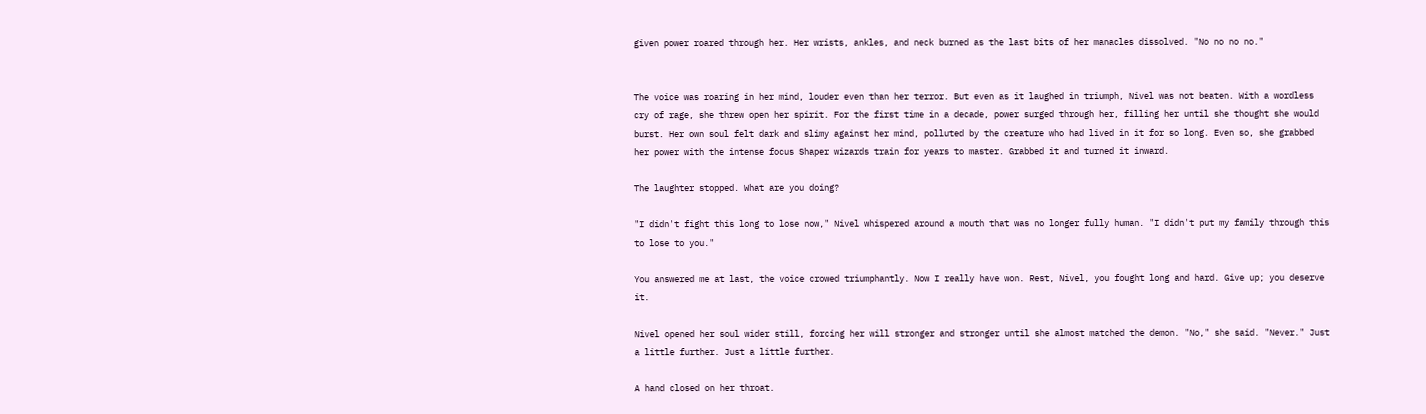given power roared through her. Her wrists, ankles, and neck burned as the last bits of her manacles dissolved. "No no no no."


The voice was roaring in her mind, louder even than her terror. But even as it laughed in triumph, Nivel was not beaten. With a wordless cry of rage, she threw open her spirit. For the first time in a decade, power surged through her, filling her until she thought she would burst. Her own soul felt dark and slimy against her mind, polluted by the creature who had lived in it for so long. Even so, she grabbed her power with the intense focus Shaper wizards train for years to master. Grabbed it and turned it inward.

The laughter stopped. What are you doing?

"I didn't fight this long to lose now," Nivel whispered around a mouth that was no longer fully human. "I didn't put my family through this to lose to you."

You answered me at last, the voice crowed triumphantly. Now I really have won. Rest, Nivel, you fought long and hard. Give up; you deserve it.

Nivel opened her soul wider still, forcing her will stronger and stronger until she almost matched the demon. "No," she said. "Never." Just a little further. Just a little further.

A hand closed on her throat.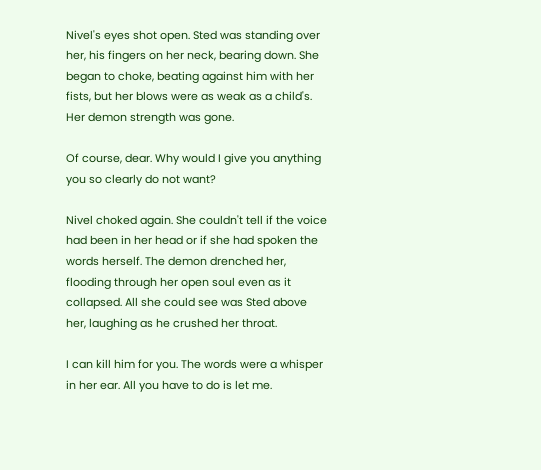Nivel's eyes shot open. Sted was standing over her, his fingers on her neck, bearing down. She began to choke, beating against him with her fists, but her blows were as weak as a child's. Her demon strength was gone.

Of course, dear. Why would I give you anything you so clearly do not want?

Nivel choked again. She couldn't tell if the voice had been in her head or if she had spoken the words herself. The demon drenched her, flooding through her open soul even as it collapsed. All she could see was Sted above her, laughing as he crushed her throat.

I can kill him for you. The words were a whisper in her ear. All you have to do is let me.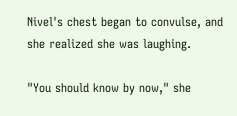Nivel's chest began to convulse, and she realized she was laughing.

"You should know by now," she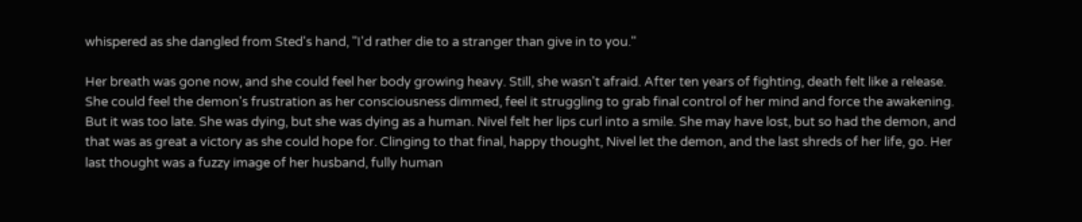whispered as she dangled from Sted's hand, "I'd rather die to a stranger than give in to you."

Her breath was gone now, and she could feel her body growing heavy. Still, she wasn't afraid. After ten years of fighting, death felt like a release. She could feel the demon's frustration as her consciousness dimmed, feel it struggling to grab final control of her mind and force the awakening. But it was too late. She was dying, but she was dying as a human. Nivel felt her lips curl into a smile. She may have lost, but so had the demon, and that was as great a victory as she could hope for. Clinging to that final, happy thought, Nivel let the demon, and the last shreds of her life, go. Her last thought was a fuzzy image of her husband, fully human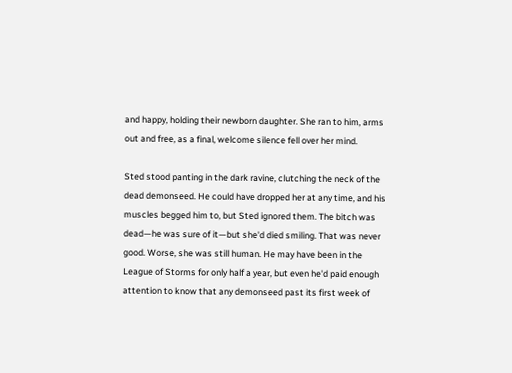and happy, holding their newborn daughter. She ran to him, arms out and free, as a final, welcome silence fell over her mind.

Sted stood panting in the dark ravine, clutching the neck of the dead demonseed. He could have dropped her at any time, and his muscles begged him to, but Sted ignored them. The bitch was dead—he was sure of it—but she'd died smiling. That was never good. Worse, she was still human. He may have been in the League of Storms for only half a year, but even he'd paid enough attention to know that any demonseed past its first week of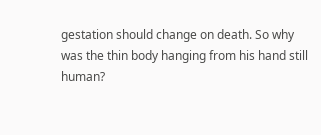gestation should change on death. So why was the thin body hanging from his hand still human?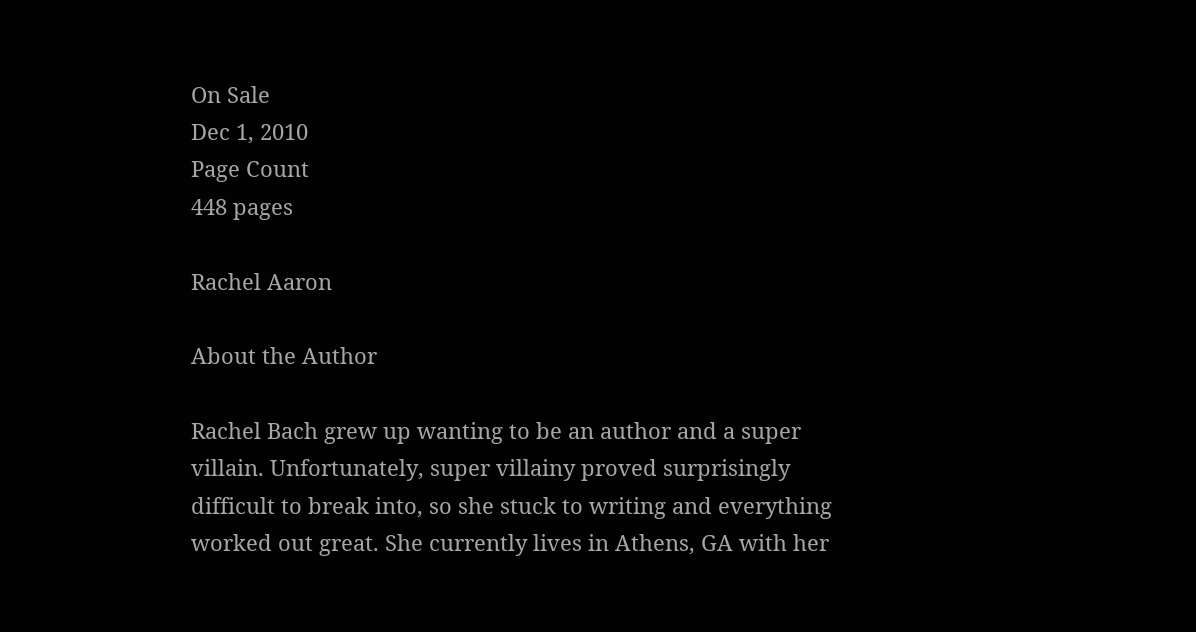On Sale
Dec 1, 2010
Page Count
448 pages

Rachel Aaron

About the Author

Rachel Bach grew up wanting to be an author and a super villain. Unfortunately, super villainy proved surprisingly difficult to break into, so she stuck to writing and everything worked out great. She currently lives in Athens, GA with her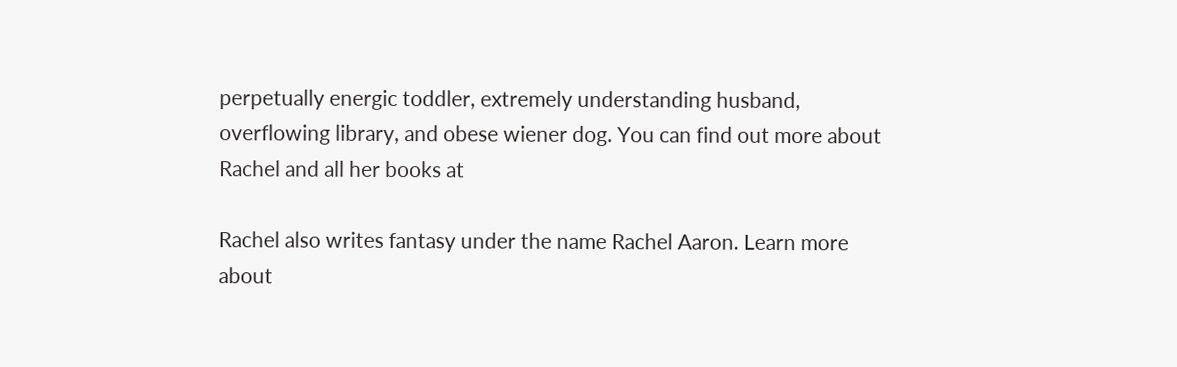perpetually energic toddler, extremely understanding husband, overflowing library, and obese wiener dog. You can find out more about Rachel and all her books at

Rachel also writes fantasy under the name Rachel Aaron. Learn more about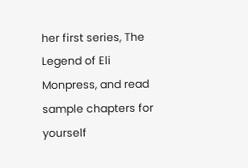her first series, The Legend of Eli Monpress, and read sample chapters for yourself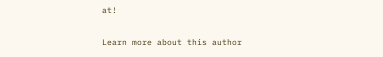at!

Learn more about this author